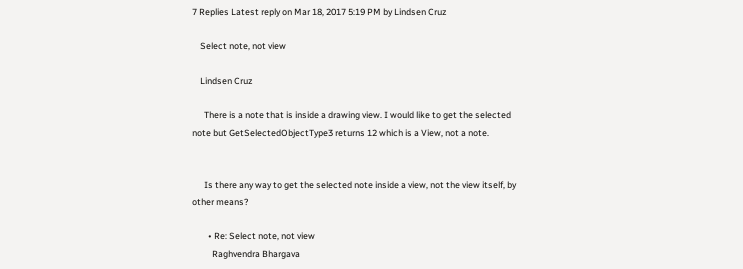7 Replies Latest reply on Mar 18, 2017 5:19 PM by Lindsen Cruz

    Select note, not view

    Lindsen Cruz

      There is a note that is inside a drawing view. I would like to get the selected note but GetSelectedObjectType3 returns 12 which is a View, not a note.


      Is there any way to get the selected note inside a view, not the view itself, by other means?

        • Re: Select note, not view
          Raghvendra Bhargava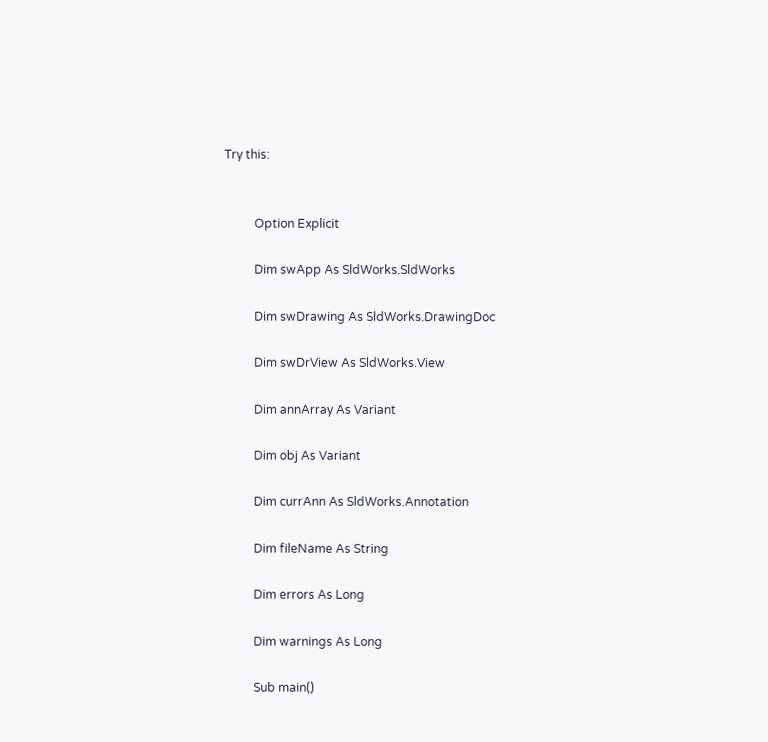Try this:


          Option Explicit

          Dim swApp As SldWorks.SldWorks

          Dim swDrawing As SldWorks.DrawingDoc

          Dim swDrView As SldWorks.View

          Dim annArray As Variant

          Dim obj As Variant

          Dim currAnn As SldWorks.Annotation

          Dim fileName As String

          Dim errors As Long

          Dim warnings As Long

          Sub main()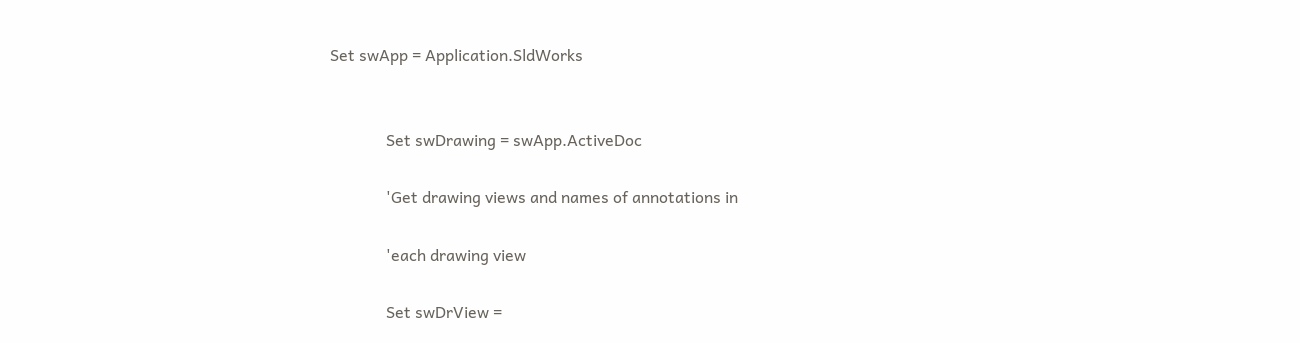Set swApp = Application.SldWorks


              Set swDrawing = swApp.ActiveDoc

              'Get drawing views and names of annotations in

              'each drawing view

              Set swDrView =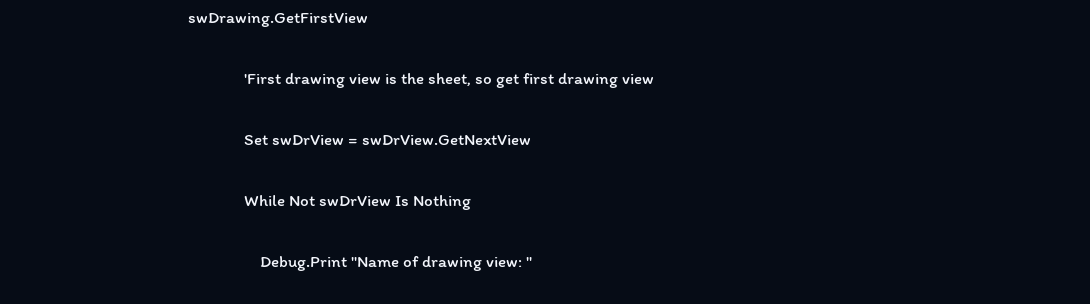swDrawing.GetFirstView

              'First drawing view is the sheet, so get first drawing view

              Set swDrView = swDrView.GetNextView

              While Not swDrView Is Nothing

                  Debug.Print "Name of drawing view: "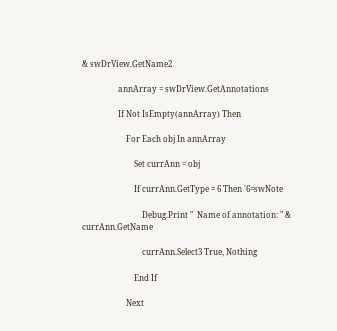& swDrView.GetName2

                  annArray = swDrView.GetAnnotations

                  If Not IsEmpty(annArray) Then

                      For Each obj In annArray

                          Set currAnn = obj

                          If currAnn.GetType = 6 Then '6=swNote

                              Debug.Print "  Name of annotation: " & currAnn.GetName

                              currAnn.Select3 True, Nothing

                          End If

                      Next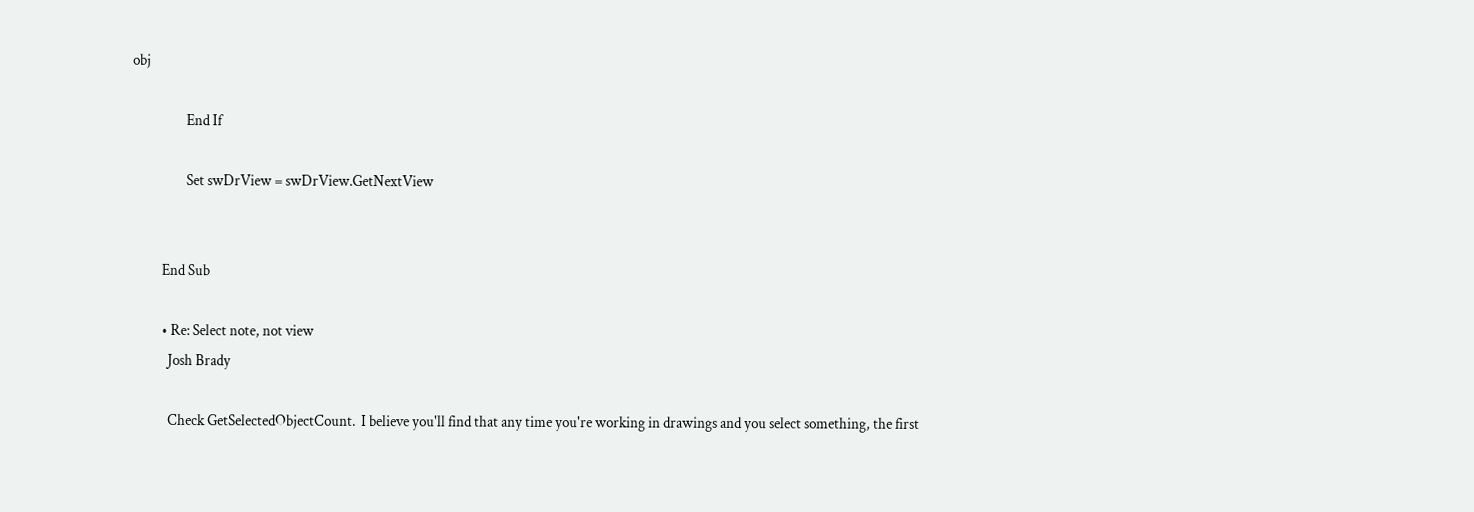obj

                  End If

                  Set swDrView = swDrView.GetNextView


          End Sub

          • Re: Select note, not view
            Josh Brady

            Check GetSelectedObjectCount.  I believe you'll find that any time you're working in drawings and you select something, the first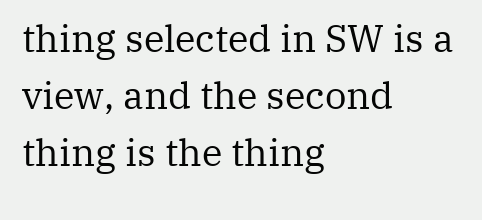thing selected in SW is a view, and the second thing is the thing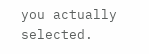you actually selected.